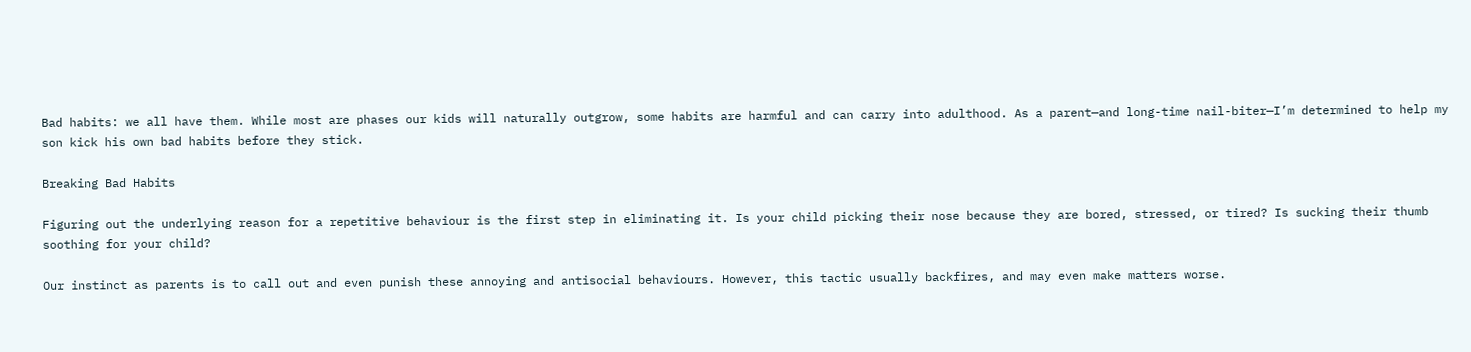Bad habits: we all have them. While most are phases our kids will naturally outgrow, some habits are harmful and can carry into adulthood. As a parent—and long-time nail-biter—I’m determined to help my son kick his own bad habits before they stick.

Breaking Bad Habits

Figuring out the underlying reason for a repetitive behaviour is the first step in eliminating it. Is your child picking their nose because they are bored, stressed, or tired? Is sucking their thumb soothing for your child?

Our instinct as parents is to call out and even punish these annoying and antisocial behaviours. However, this tactic usually backfires, and may even make matters worse.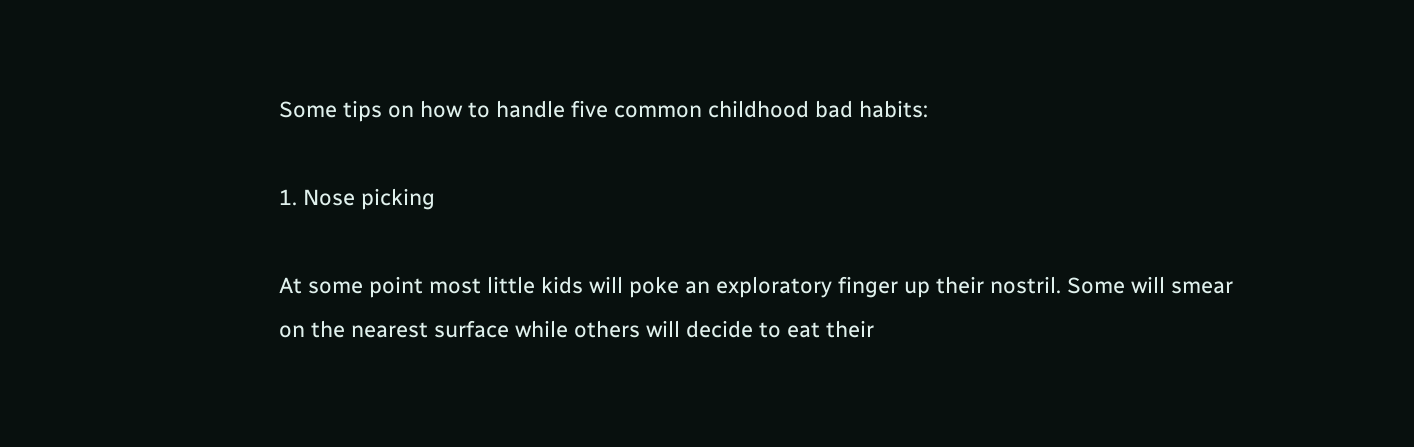Some tips on how to handle five common childhood bad habits:

1. Nose picking

At some point most little kids will poke an exploratory finger up their nostril. Some will smear on the nearest surface while others will decide to eat their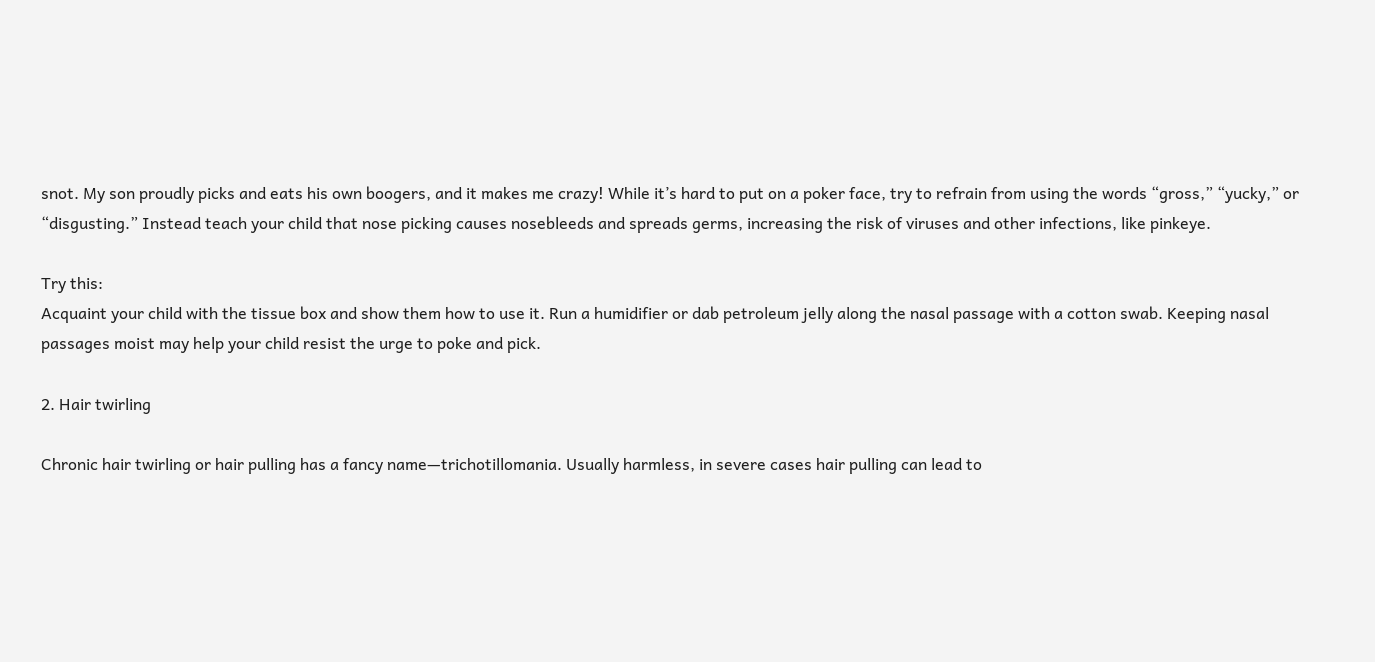snot. My son proudly picks and eats his own boogers, and it makes me crazy! While it’s hard to put on a poker face, try to refrain from using the words “gross,” “yucky,” or “disgusting.” Instead teach your child that nose picking causes nosebleeds and spreads germs, increasing the risk of viruses and other infections, like pinkeye.

Try this:
Acquaint your child with the tissue box and show them how to use it. Run a humidifier or dab petroleum jelly along the nasal passage with a cotton swab. Keeping nasal passages moist may help your child resist the urge to poke and pick.

2. Hair twirling

Chronic hair twirling or hair pulling has a fancy name—trichotillomania. Usually harmless, in severe cases hair pulling can lead to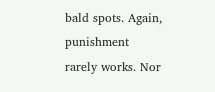bald spots. Again, punishment rarely works. Nor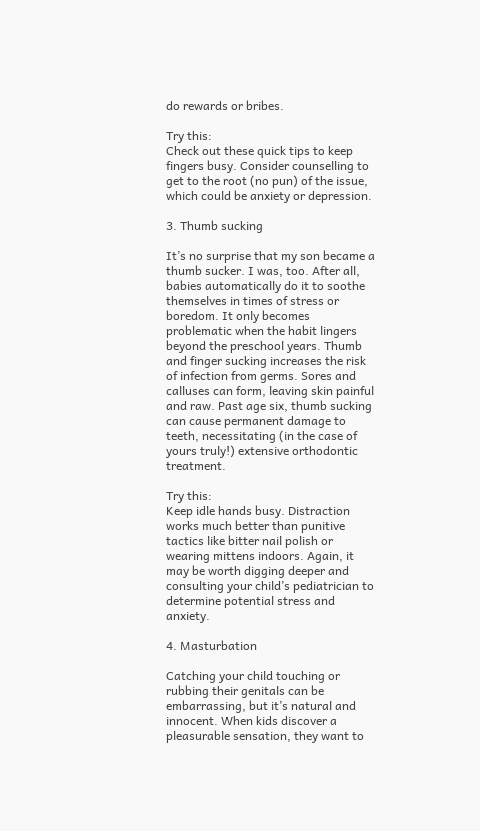do rewards or bribes.

Try this:
Check out these quick tips to keep fingers busy. Consider counselling to get to the root (no pun) of the issue, which could be anxiety or depression.

3. Thumb sucking

It’s no surprise that my son became a thumb sucker. I was, too. After all, babies automatically do it to soothe themselves in times of stress or boredom. It only becomes problematic when the habit lingers beyond the preschool years. Thumb and finger sucking increases the risk of infection from germs. Sores and calluses can form, leaving skin painful and raw. Past age six, thumb sucking can cause permanent damage to teeth, necessitating (in the case of yours truly!) extensive orthodontic treatment.

Try this:
Keep idle hands busy. Distraction works much better than punitive tactics like bitter nail polish or wearing mittens indoors. Again, it may be worth digging deeper and consulting your child’s pediatrician to determine potential stress and anxiety.

4. Masturbation

Catching your child touching or rubbing their genitals can be embarrassing, but it’s natural and innocent. When kids discover a pleasurable sensation, they want to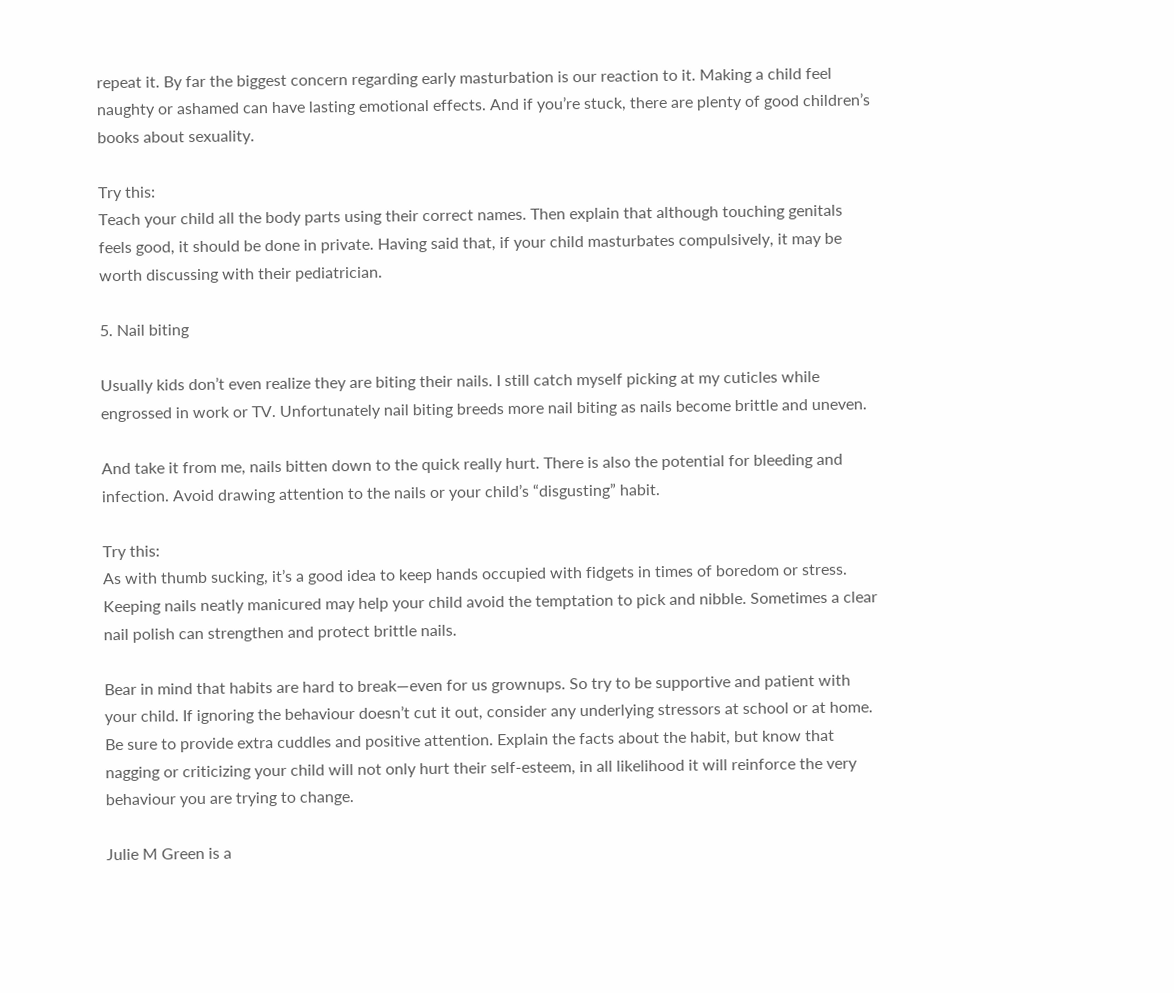repeat it. By far the biggest concern regarding early masturbation is our reaction to it. Making a child feel naughty or ashamed can have lasting emotional effects. And if you’re stuck, there are plenty of good children’s books about sexuality.

Try this:
Teach your child all the body parts using their correct names. Then explain that although touching genitals feels good, it should be done in private. Having said that, if your child masturbates compulsively, it may be worth discussing with their pediatrician.

5. Nail biting

Usually kids don’t even realize they are biting their nails. I still catch myself picking at my cuticles while engrossed in work or TV. Unfortunately nail biting breeds more nail biting as nails become brittle and uneven.

And take it from me, nails bitten down to the quick really hurt. There is also the potential for bleeding and infection. Avoid drawing attention to the nails or your child’s “disgusting” habit.

Try this:
As with thumb sucking, it’s a good idea to keep hands occupied with fidgets in times of boredom or stress. Keeping nails neatly manicured may help your child avoid the temptation to pick and nibble. Sometimes a clear nail polish can strengthen and protect brittle nails.

Bear in mind that habits are hard to break—even for us grownups. So try to be supportive and patient with your child. If ignoring the behaviour doesn’t cut it out, consider any underlying stressors at school or at home. Be sure to provide extra cuddles and positive attention. Explain the facts about the habit, but know that nagging or criticizing your child will not only hurt their self-esteem, in all likelihood it will reinforce the very behaviour you are trying to change.

Julie M Green is a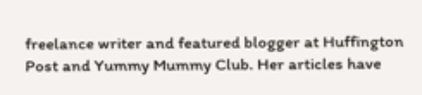freelance writer and featured blogger at Huffington Post and Yummy Mummy Club. Her articles have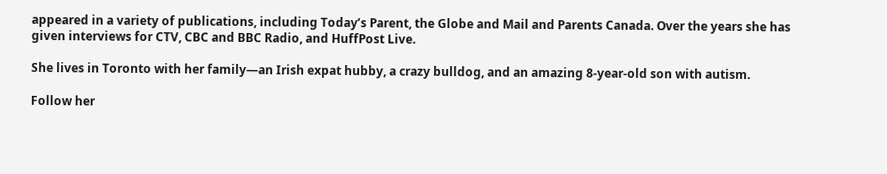appeared in a variety of publications, including Today’s Parent, the Globe and Mail and Parents Canada. Over the years she has given interviews for CTV, CBC and BBC Radio, and HuffPost Live.

She lives in Toronto with her family—an Irish expat hubby, a crazy bulldog, and an amazing 8-year-old son with autism.

Follow her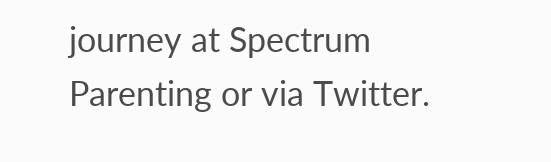journey at Spectrum Parenting or via Twitter.